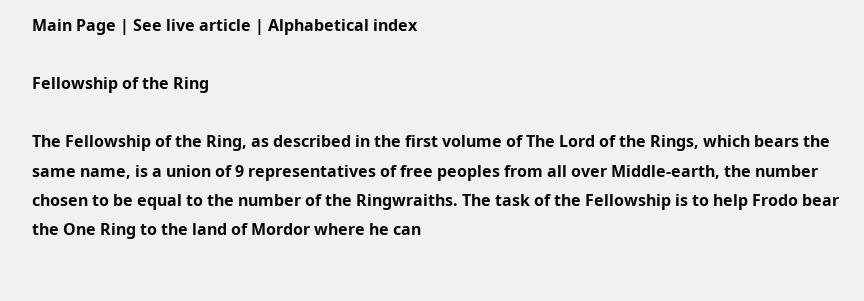Main Page | See live article | Alphabetical index

Fellowship of the Ring

The Fellowship of the Ring, as described in the first volume of The Lord of the Rings, which bears the same name, is a union of 9 representatives of free peoples from all over Middle-earth, the number chosen to be equal to the number of the Ringwraiths. The task of the Fellowship is to help Frodo bear the One Ring to the land of Mordor where he can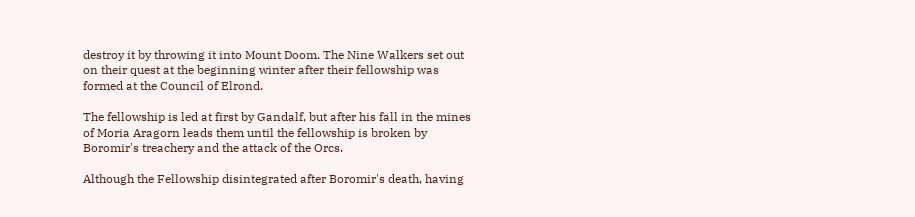destroy it by throwing it into Mount Doom. The Nine Walkers set out on their quest at the beginning winter after their fellowship was formed at the Council of Elrond.

The fellowship is led at first by Gandalf, but after his fall in the mines of Moria Aragorn leads them until the fellowship is broken by Boromir's treachery and the attack of the Orcs.

Although the Fellowship disintegrated after Boromir's death, having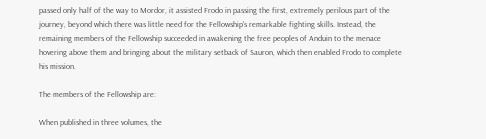passed only half of the way to Mordor, it assisted Frodo in passing the first, extremely perilous part of the journey, beyond which there was little need for the Fellowship's remarkable fighting skills. Instead, the remaining members of the Fellowship succeeded in awakening the free peoples of Anduin to the menace hovering above them and bringing about the military setback of Sauron, which then enabled Frodo to complete his mission.

The members of the Fellowship are:

When published in three volumes, the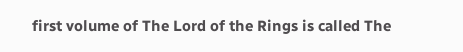first volume of The Lord of the Rings is called The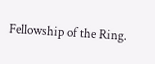Fellowship of the Ring.